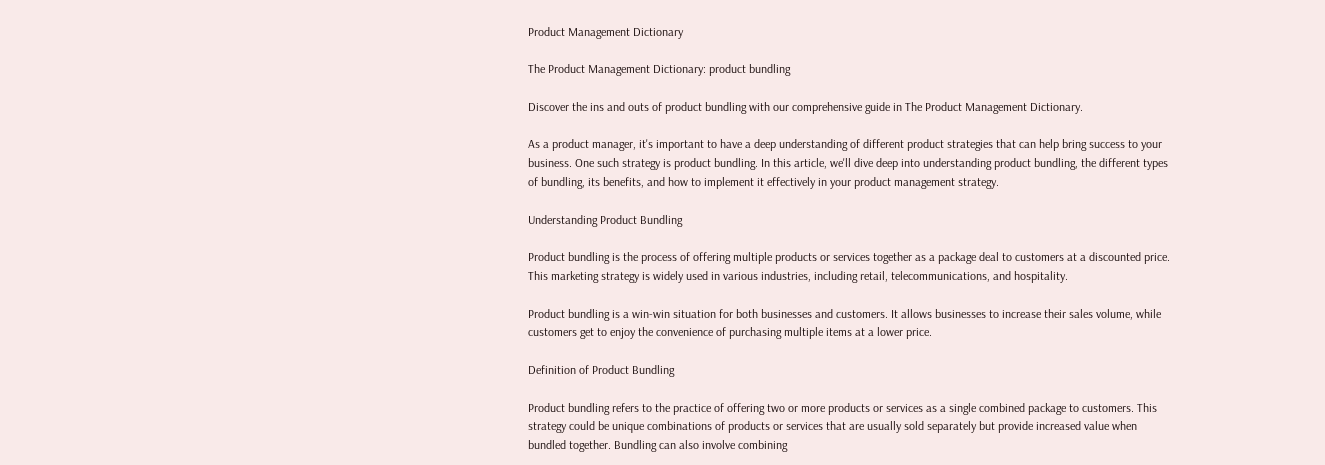Product Management Dictionary

The Product Management Dictionary: product bundling

Discover the ins and outs of product bundling with our comprehensive guide in The Product Management Dictionary.

As a product manager, it's important to have a deep understanding of different product strategies that can help bring success to your business. One such strategy is product bundling. In this article, we'll dive deep into understanding product bundling, the different types of bundling, its benefits, and how to implement it effectively in your product management strategy.

Understanding Product Bundling

Product bundling is the process of offering multiple products or services together as a package deal to customers at a discounted price. This marketing strategy is widely used in various industries, including retail, telecommunications, and hospitality.

Product bundling is a win-win situation for both businesses and customers. It allows businesses to increase their sales volume, while customers get to enjoy the convenience of purchasing multiple items at a lower price.

Definition of Product Bundling

Product bundling refers to the practice of offering two or more products or services as a single combined package to customers. This strategy could be unique combinations of products or services that are usually sold separately but provide increased value when bundled together. Bundling can also involve combining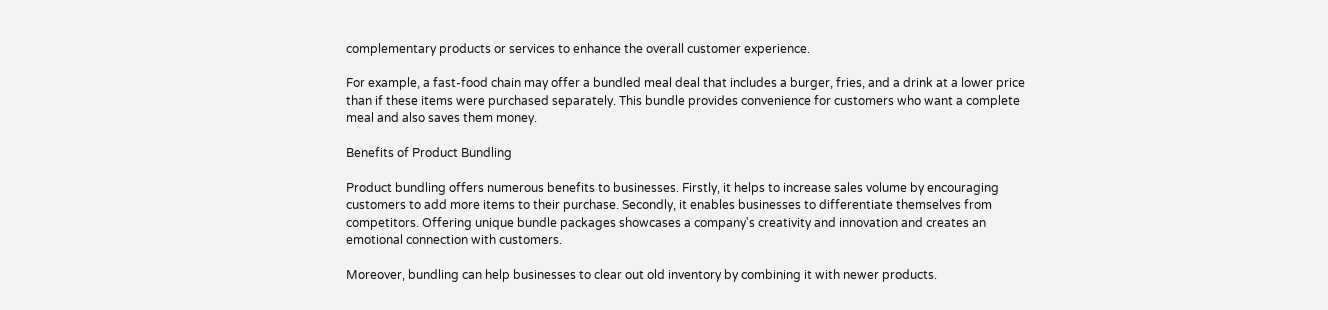complementary products or services to enhance the overall customer experience.

For example, a fast-food chain may offer a bundled meal deal that includes a burger, fries, and a drink at a lower price than if these items were purchased separately. This bundle provides convenience for customers who want a complete meal and also saves them money.

Benefits of Product Bundling

Product bundling offers numerous benefits to businesses. Firstly, it helps to increase sales volume by encouraging customers to add more items to their purchase. Secondly, it enables businesses to differentiate themselves from competitors. Offering unique bundle packages showcases a company's creativity and innovation and creates an emotional connection with customers.

Moreover, bundling can help businesses to clear out old inventory by combining it with newer products.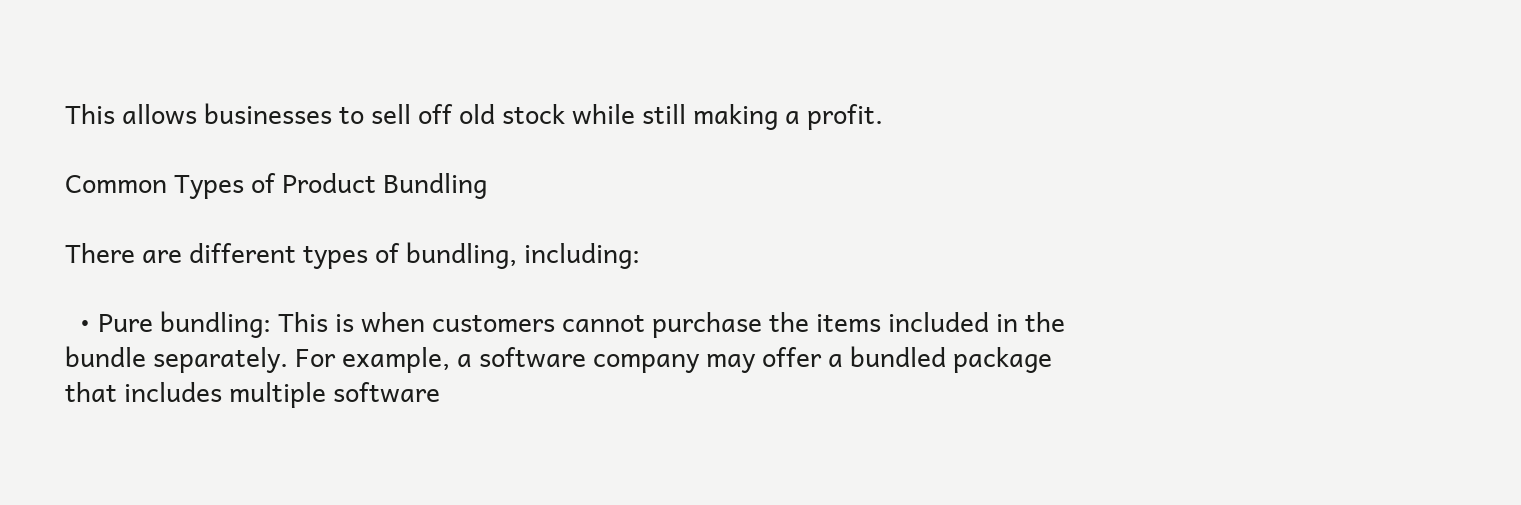This allows businesses to sell off old stock while still making a profit.

Common Types of Product Bundling

There are different types of bundling, including:

  • Pure bundling: This is when customers cannot purchase the items included in the bundle separately. For example, a software company may offer a bundled package that includes multiple software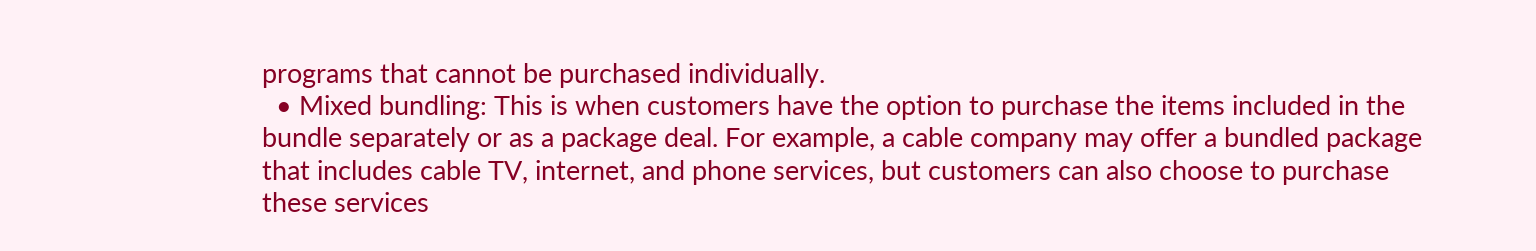programs that cannot be purchased individually.
  • Mixed bundling: This is when customers have the option to purchase the items included in the bundle separately or as a package deal. For example, a cable company may offer a bundled package that includes cable TV, internet, and phone services, but customers can also choose to purchase these services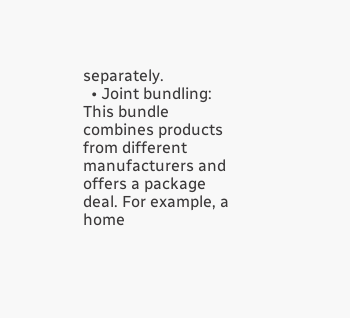separately.
  • Joint bundling: This bundle combines products from different manufacturers and offers a package deal. For example, a home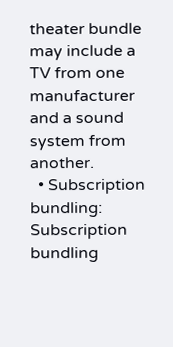theater bundle may include a TV from one manufacturer and a sound system from another.
  • Subscription bundling: Subscription bundling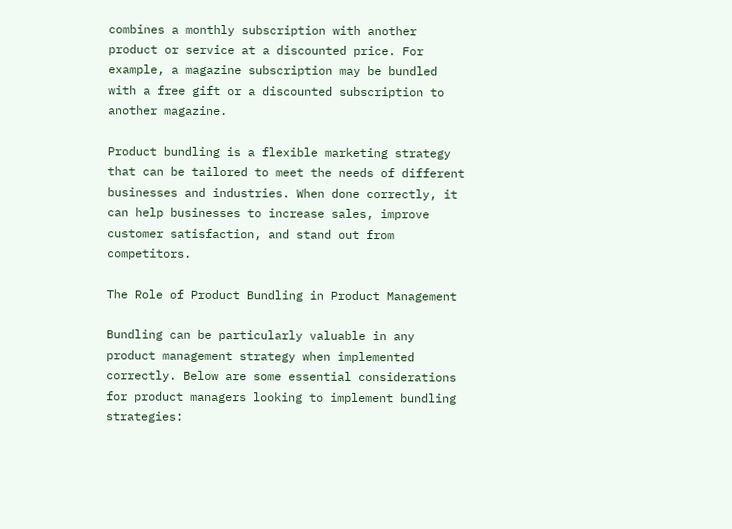combines a monthly subscription with another product or service at a discounted price. For example, a magazine subscription may be bundled with a free gift or a discounted subscription to another magazine.

Product bundling is a flexible marketing strategy that can be tailored to meet the needs of different businesses and industries. When done correctly, it can help businesses to increase sales, improve customer satisfaction, and stand out from competitors.

The Role of Product Bundling in Product Management

Bundling can be particularly valuable in any product management strategy when implemented correctly. Below are some essential considerations for product managers looking to implement bundling strategies: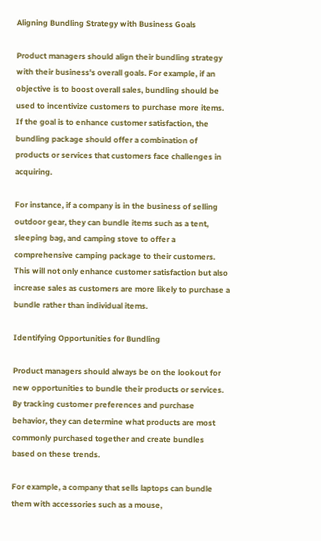Aligning Bundling Strategy with Business Goals

Product managers should align their bundling strategy with their business's overall goals. For example, if an objective is to boost overall sales, bundling should be used to incentivize customers to purchase more items. If the goal is to enhance customer satisfaction, the bundling package should offer a combination of products or services that customers face challenges in acquiring.

For instance, if a company is in the business of selling outdoor gear, they can bundle items such as a tent, sleeping bag, and camping stove to offer a comprehensive camping package to their customers. This will not only enhance customer satisfaction but also increase sales as customers are more likely to purchase a bundle rather than individual items.

Identifying Opportunities for Bundling

Product managers should always be on the lookout for new opportunities to bundle their products or services. By tracking customer preferences and purchase behavior, they can determine what products are most commonly purchased together and create bundles based on these trends.

For example, a company that sells laptops can bundle them with accessories such as a mouse,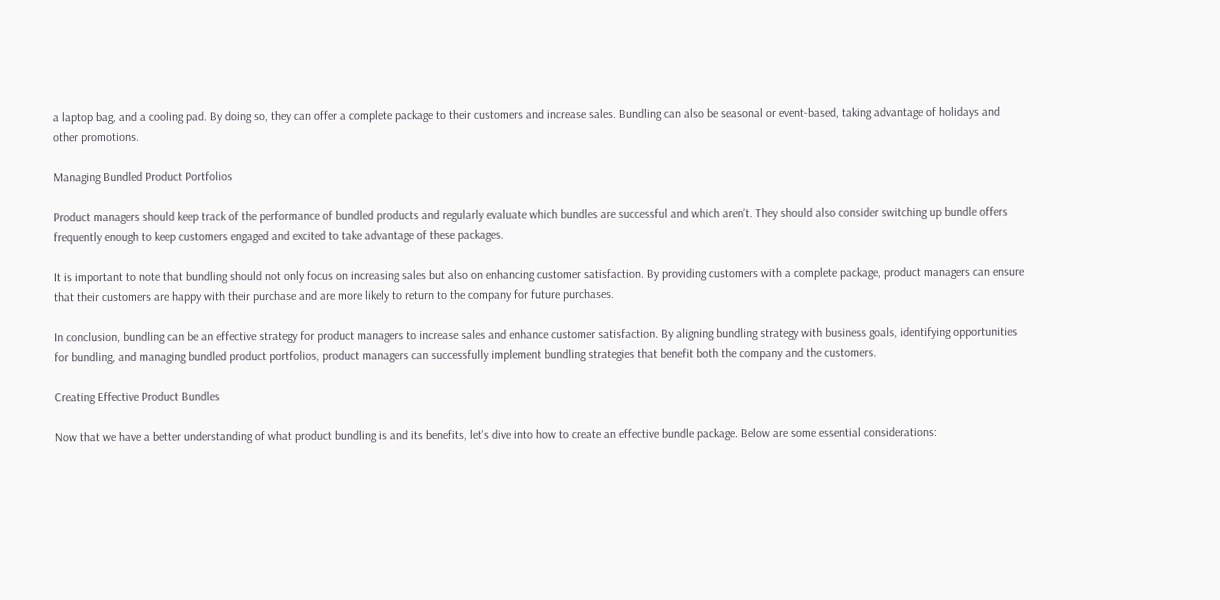a laptop bag, and a cooling pad. By doing so, they can offer a complete package to their customers and increase sales. Bundling can also be seasonal or event-based, taking advantage of holidays and other promotions.

Managing Bundled Product Portfolios

Product managers should keep track of the performance of bundled products and regularly evaluate which bundles are successful and which aren't. They should also consider switching up bundle offers frequently enough to keep customers engaged and excited to take advantage of these packages.

It is important to note that bundling should not only focus on increasing sales but also on enhancing customer satisfaction. By providing customers with a complete package, product managers can ensure that their customers are happy with their purchase and are more likely to return to the company for future purchases.

In conclusion, bundling can be an effective strategy for product managers to increase sales and enhance customer satisfaction. By aligning bundling strategy with business goals, identifying opportunities for bundling, and managing bundled product portfolios, product managers can successfully implement bundling strategies that benefit both the company and the customers.

Creating Effective Product Bundles

Now that we have a better understanding of what product bundling is and its benefits, let's dive into how to create an effective bundle package. Below are some essential considerations: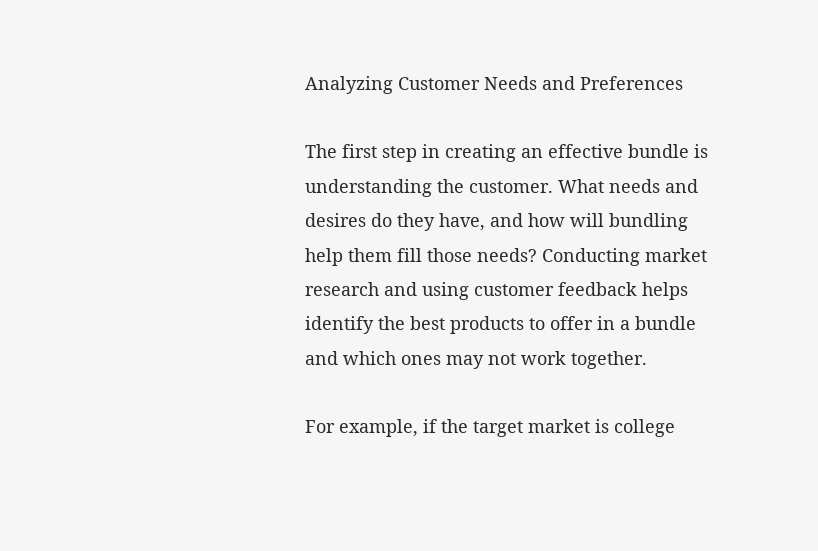Analyzing Customer Needs and Preferences

The first step in creating an effective bundle is understanding the customer. What needs and desires do they have, and how will bundling help them fill those needs? Conducting market research and using customer feedback helps identify the best products to offer in a bundle and which ones may not work together.

For example, if the target market is college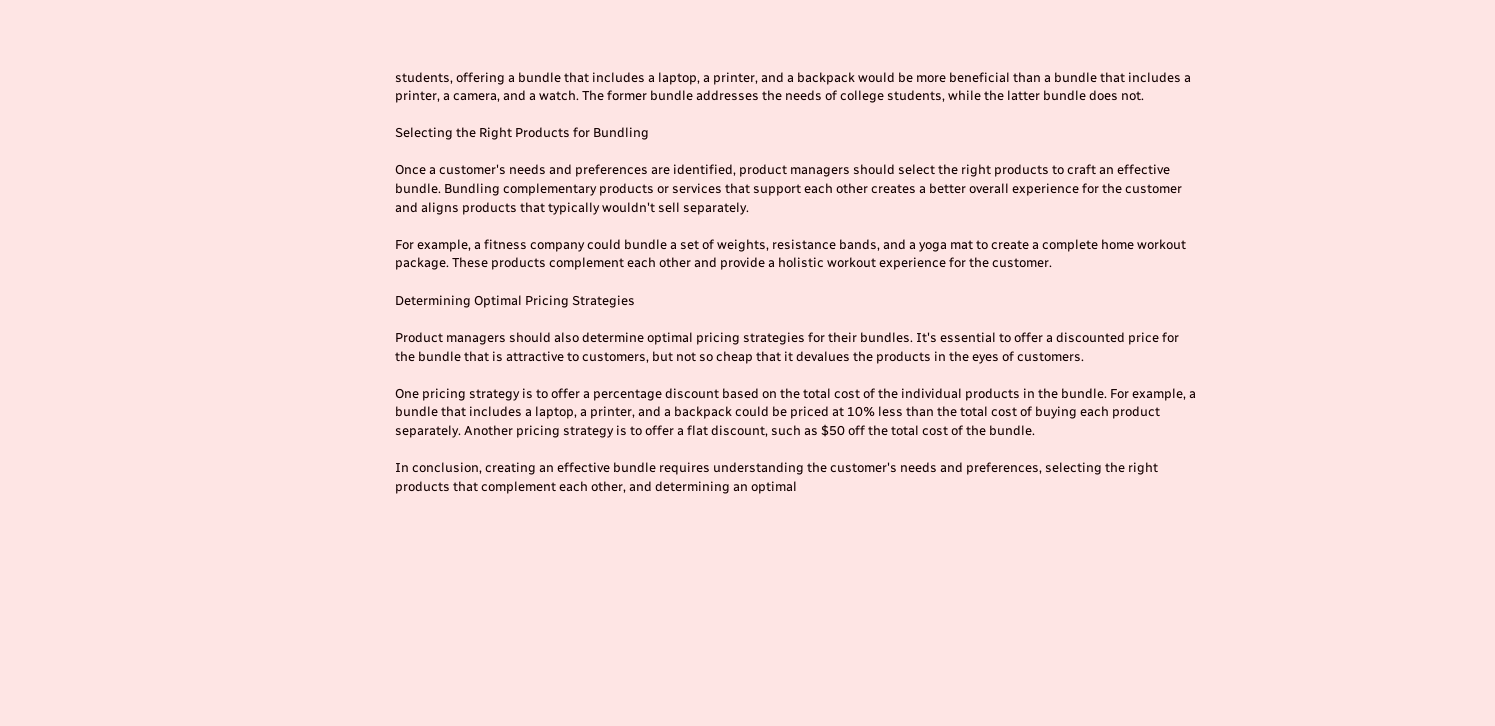students, offering a bundle that includes a laptop, a printer, and a backpack would be more beneficial than a bundle that includes a printer, a camera, and a watch. The former bundle addresses the needs of college students, while the latter bundle does not.

Selecting the Right Products for Bundling

Once a customer's needs and preferences are identified, product managers should select the right products to craft an effective bundle. Bundling complementary products or services that support each other creates a better overall experience for the customer and aligns products that typically wouldn't sell separately.

For example, a fitness company could bundle a set of weights, resistance bands, and a yoga mat to create a complete home workout package. These products complement each other and provide a holistic workout experience for the customer.

Determining Optimal Pricing Strategies

Product managers should also determine optimal pricing strategies for their bundles. It's essential to offer a discounted price for the bundle that is attractive to customers, but not so cheap that it devalues the products in the eyes of customers.

One pricing strategy is to offer a percentage discount based on the total cost of the individual products in the bundle. For example, a bundle that includes a laptop, a printer, and a backpack could be priced at 10% less than the total cost of buying each product separately. Another pricing strategy is to offer a flat discount, such as $50 off the total cost of the bundle.

In conclusion, creating an effective bundle requires understanding the customer's needs and preferences, selecting the right products that complement each other, and determining an optimal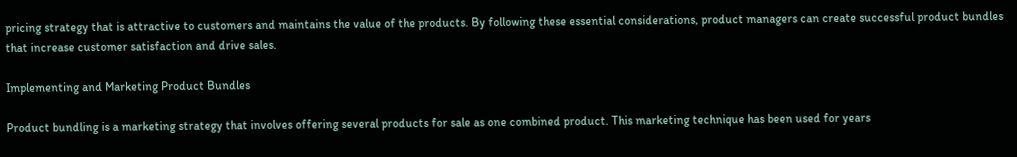pricing strategy that is attractive to customers and maintains the value of the products. By following these essential considerations, product managers can create successful product bundles that increase customer satisfaction and drive sales.

Implementing and Marketing Product Bundles

Product bundling is a marketing strategy that involves offering several products for sale as one combined product. This marketing technique has been used for years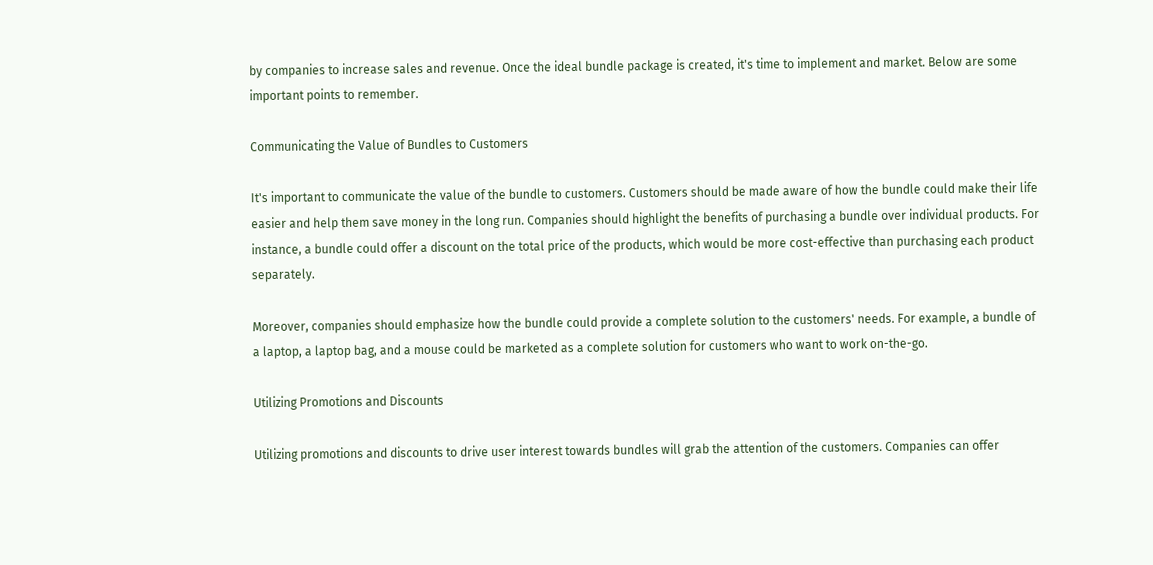by companies to increase sales and revenue. Once the ideal bundle package is created, it's time to implement and market. Below are some important points to remember.

Communicating the Value of Bundles to Customers

It's important to communicate the value of the bundle to customers. Customers should be made aware of how the bundle could make their life easier and help them save money in the long run. Companies should highlight the benefits of purchasing a bundle over individual products. For instance, a bundle could offer a discount on the total price of the products, which would be more cost-effective than purchasing each product separately.

Moreover, companies should emphasize how the bundle could provide a complete solution to the customers' needs. For example, a bundle of a laptop, a laptop bag, and a mouse could be marketed as a complete solution for customers who want to work on-the-go.

Utilizing Promotions and Discounts

Utilizing promotions and discounts to drive user interest towards bundles will grab the attention of the customers. Companies can offer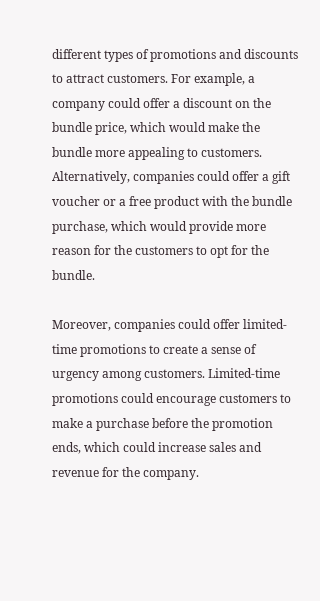different types of promotions and discounts to attract customers. For example, a company could offer a discount on the bundle price, which would make the bundle more appealing to customers. Alternatively, companies could offer a gift voucher or a free product with the bundle purchase, which would provide more reason for the customers to opt for the bundle.

Moreover, companies could offer limited-time promotions to create a sense of urgency among customers. Limited-time promotions could encourage customers to make a purchase before the promotion ends, which could increase sales and revenue for the company.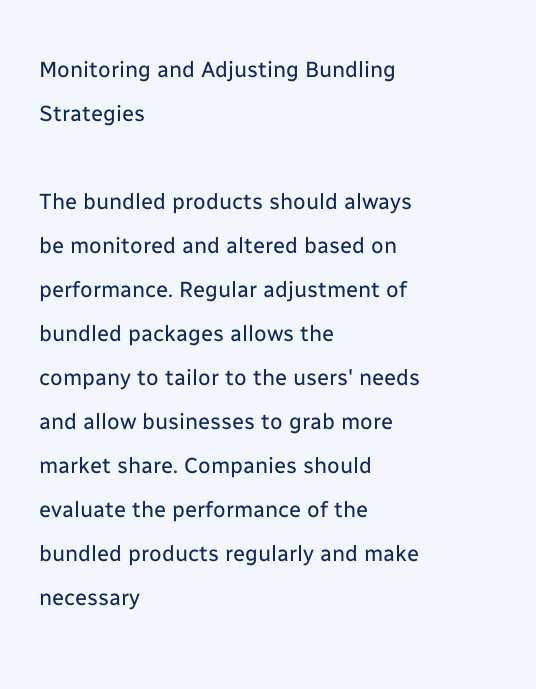Monitoring and Adjusting Bundling Strategies

The bundled products should always be monitored and altered based on performance. Regular adjustment of bundled packages allows the company to tailor to the users' needs and allow businesses to grab more market share. Companies should evaluate the performance of the bundled products regularly and make necessary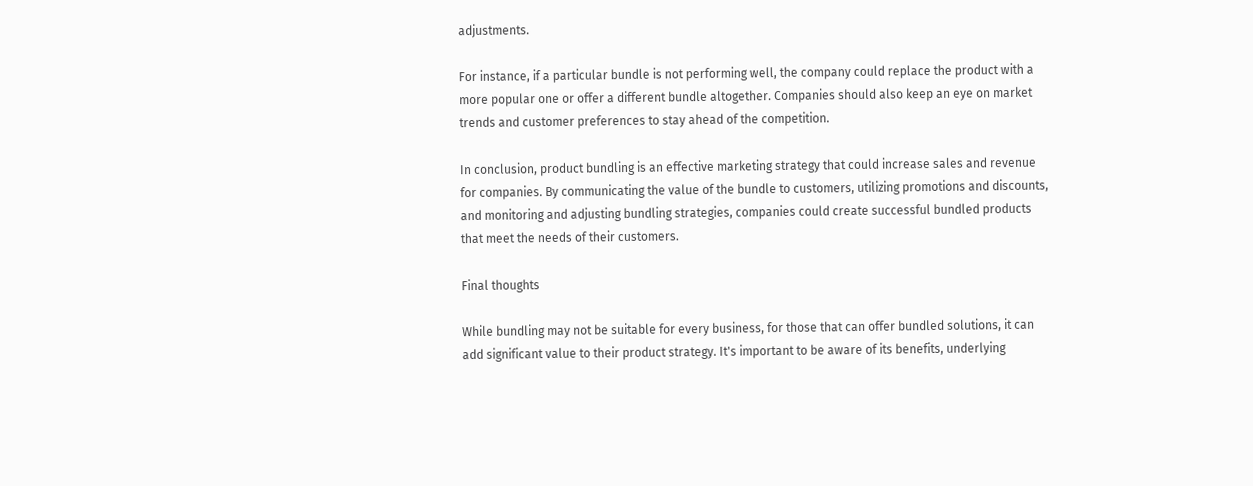adjustments.

For instance, if a particular bundle is not performing well, the company could replace the product with a more popular one or offer a different bundle altogether. Companies should also keep an eye on market trends and customer preferences to stay ahead of the competition.

In conclusion, product bundling is an effective marketing strategy that could increase sales and revenue for companies. By communicating the value of the bundle to customers, utilizing promotions and discounts, and monitoring and adjusting bundling strategies, companies could create successful bundled products that meet the needs of their customers.

Final thoughts

While bundling may not be suitable for every business, for those that can offer bundled solutions, it can add significant value to their product strategy. It's important to be aware of its benefits, underlying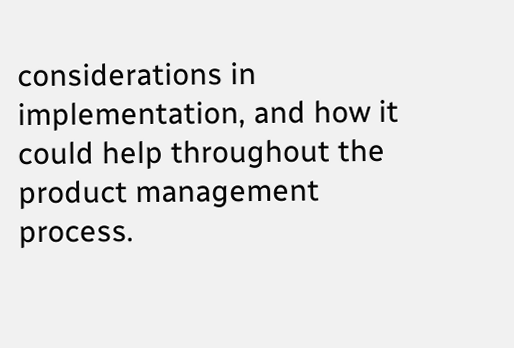considerations in implementation, and how it could help throughout the product management process.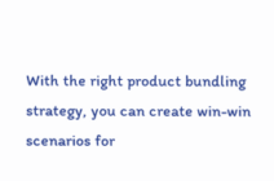With the right product bundling strategy, you can create win-win scenarios for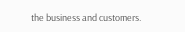the business and customers.